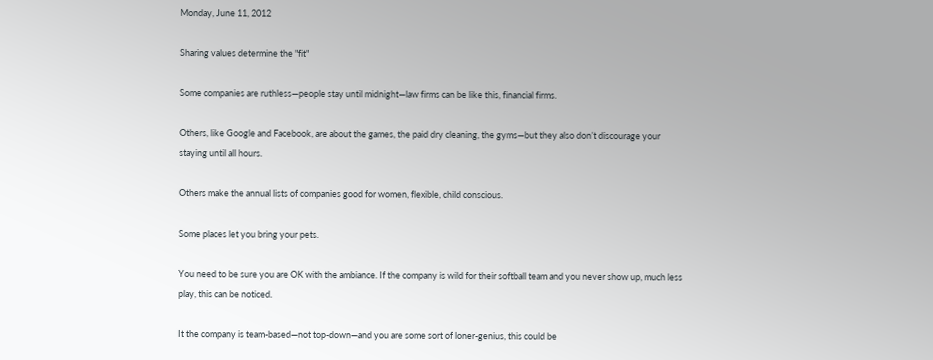Monday, June 11, 2012

Sharing values determine the "fit"

Some companies are ruthless—people stay until midnight—law firms can be like this, financial firms.

Others, like Google and Facebook, are about the games, the paid dry cleaning, the gyms—but they also don’t discourage your staying until all hours.

Others make the annual lists of companies good for women, flexible, child conscious.

Some places let you bring your pets.

You need to be sure you are OK with the ambiance. If the company is wild for their softball team and you never show up, much less play, this can be noticed.

It the company is team-based—not top-down—and you are some sort of loner-genius, this could be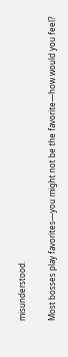misunderstood.

Most bosses play favorites—you might not be the favorite—how would you feel?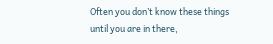Often you don’t know these things until you are in there,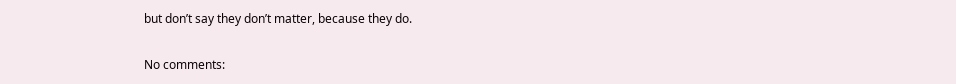but don’t say they don’t matter, because they do.

No comments: